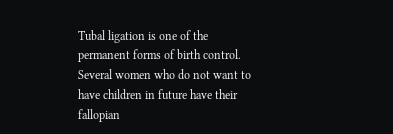Tubal ligation is one of the permanent forms of birth control. Several women who do not want to have children in future have their fallopian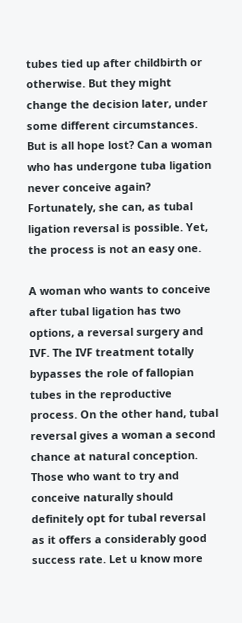tubes tied up after childbirth or otherwise. But they might change the decision later, under some different circumstances. But is all hope lost? Can a woman who has undergone tuba ligation never conceive again? Fortunately, she can, as tubal ligation reversal is possible. Yet, the process is not an easy one.

A woman who wants to conceive after tubal ligation has two options, a reversal surgery and IVF. The IVF treatment totally bypasses the role of fallopian tubes in the reproductive process. On the other hand, tubal reversal gives a woman a second chance at natural conception. Those who want to try and conceive naturally should definitely opt for tubal reversal as it offers a considerably good success rate. Let u know more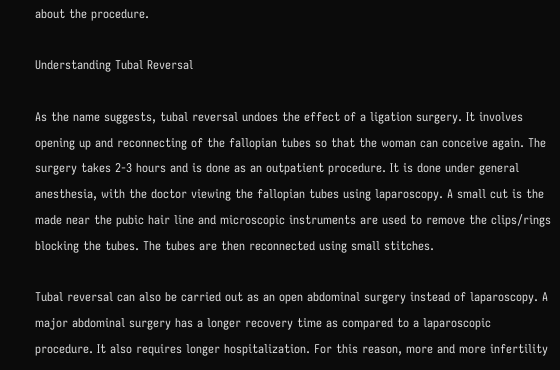about the procedure.

Understanding Tubal Reversal

As the name suggests, tubal reversal undoes the effect of a ligation surgery. It involves opening up and reconnecting of the fallopian tubes so that the woman can conceive again. The surgery takes 2-3 hours and is done as an outpatient procedure. It is done under general anesthesia, with the doctor viewing the fallopian tubes using laparoscopy. A small cut is the made near the pubic hair line and microscopic instruments are used to remove the clips/rings blocking the tubes. The tubes are then reconnected using small stitches.

Tubal reversal can also be carried out as an open abdominal surgery instead of laparoscopy. A major abdominal surgery has a longer recovery time as compared to a laparoscopic procedure. It also requires longer hospitalization. For this reason, more and more infertility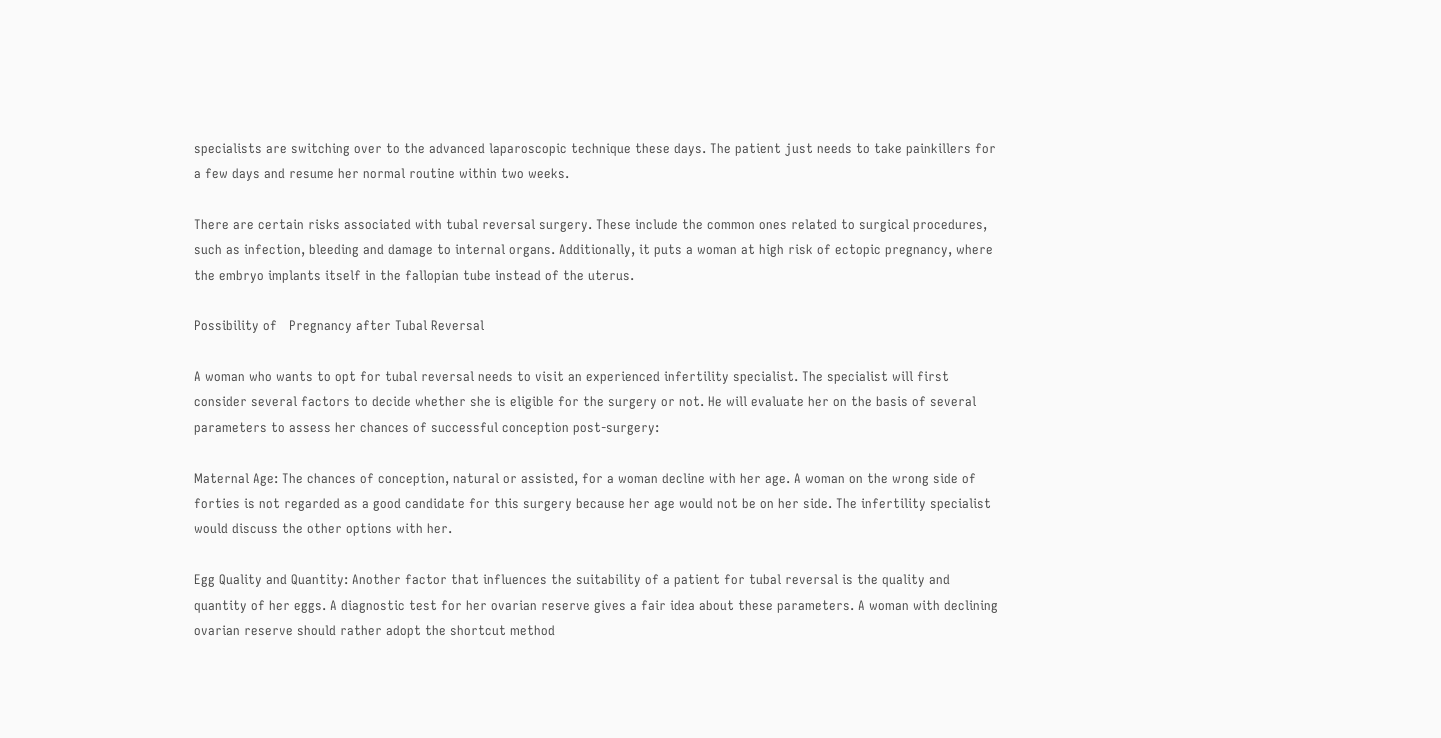specialists are switching over to the advanced laparoscopic technique these days. The patient just needs to take painkillers for a few days and resume her normal routine within two weeks.

There are certain risks associated with tubal reversal surgery. These include the common ones related to surgical procedures, such as infection, bleeding and damage to internal organs. Additionally, it puts a woman at high risk of ectopic pregnancy, where the embryo implants itself in the fallopian tube instead of the uterus.

Possibility of   Pregnancy after Tubal Reversal

A woman who wants to opt for tubal reversal needs to visit an experienced infertility specialist. The specialist will first consider several factors to decide whether she is eligible for the surgery or not. He will evaluate her on the basis of several parameters to assess her chances of successful conception post-surgery:

Maternal Age: The chances of conception, natural or assisted, for a woman decline with her age. A woman on the wrong side of forties is not regarded as a good candidate for this surgery because her age would not be on her side. The infertility specialist would discuss the other options with her.

Egg Quality and Quantity: Another factor that influences the suitability of a patient for tubal reversal is the quality and quantity of her eggs. A diagnostic test for her ovarian reserve gives a fair idea about these parameters. A woman with declining ovarian reserve should rather adopt the shortcut method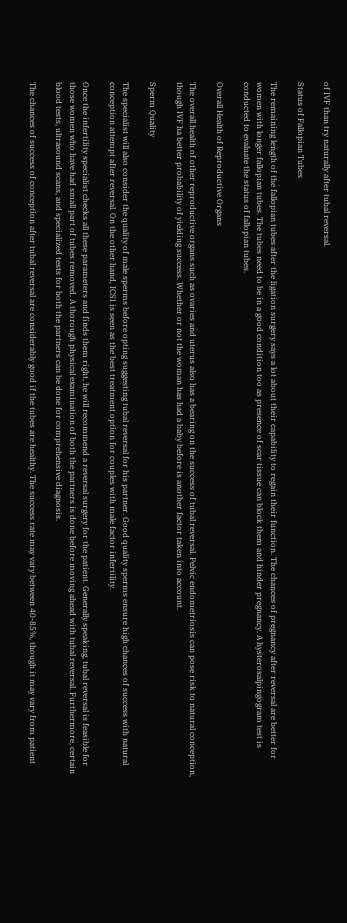of IVF than try naturally after tubal reversal.

Status of Fallopian Tubes

The remaining length of the fallopian tubes after the ligation surgery says a lot about their capability to regain their function. The chances of pregnancy after reversal are better for women with longer fallopian tubes. The tubes need to be in a good condition too as presence of scar tissue can block them and hinder pregnancy. A hysterosalpingogram test is conducted to evaluate the status of fallopian tubes.

Overall Health of Reproductive Organs

The overall health of other reproductive organs such as ovaries and uterus also has a bearing on the success of tubal reversal. Pelvic endometriosis can pose risk to natural conception, though IVF ha better probability of yielding success. Whether or not the woman has had a baby before is another factor taken into account.

Sperm Quality

The specialist will also consider the quality of male sperms before opting suggesting tubal reversal for his partner. Good quality sperms ensure high chances of success with natural conception attempt after reversal. On the other hand, ICSI is seen as the best treatment option for couples with male factor infertility.

Once the infertility specialist checks all these parameters and finds them right, he will recommend a reversal surgery for the patient. Generally speaking, tubal reversal is feasible for those women who have had small part of tubes removed. A thorough physical examination of both the partners is done before moving ahead with tubal reversal. Furthermore, certain blood tests, ultrasound scans, and specialized tests for both the partners can be done for comprehensive diagnosis.

The chances of success of conception after tubal reversal are considerably good if the tubes are healthy. The success rate may vary between 40-85%, though it may vary from patient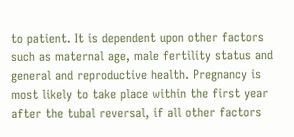to patient. It is dependent upon other factors such as maternal age, male fertility status and general and reproductive health. Pregnancy is most likely to take place within the first year after the tubal reversal, if all other factors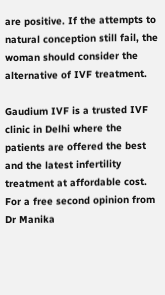are positive. If the attempts to natural conception still fail, the woman should consider the alternative of IVF treatment.

Gaudium IVF is a trusted IVF clinic in Delhi where the patients are offered the best and the latest infertility treatment at affordable cost. For a free second opinion from Dr Manika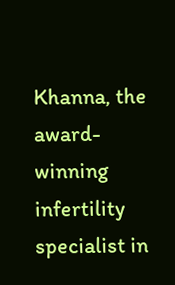Khanna, the award-winning infertility specialist in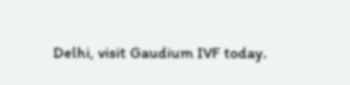Delhi, visit Gaudium IVF today.